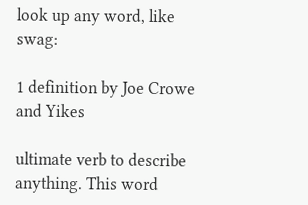look up any word, like swag:

1 definition by Joe Crowe and Yikes

ultimate verb to describe anything. This word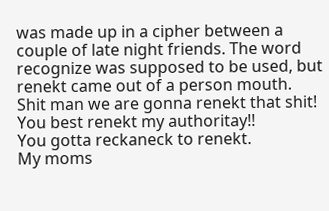was made up in a cipher between a couple of late night friends. The word recognize was supposed to be used, but renekt came out of a person mouth.
Shit man we are gonna renekt that shit!
You best renekt my authoritay!!
You gotta reckaneck to renekt.
My moms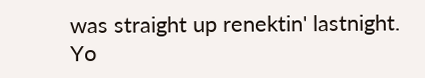was straight up renektin' lastnight.
Yo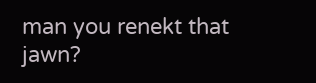man you renekt that jawn?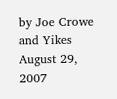by Joe Crowe and Yikes August 29, 2007